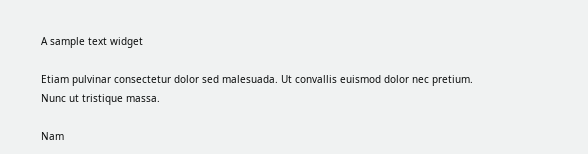A sample text widget

Etiam pulvinar consectetur dolor sed malesuada. Ut convallis euismod dolor nec pretium. Nunc ut tristique massa.

Nam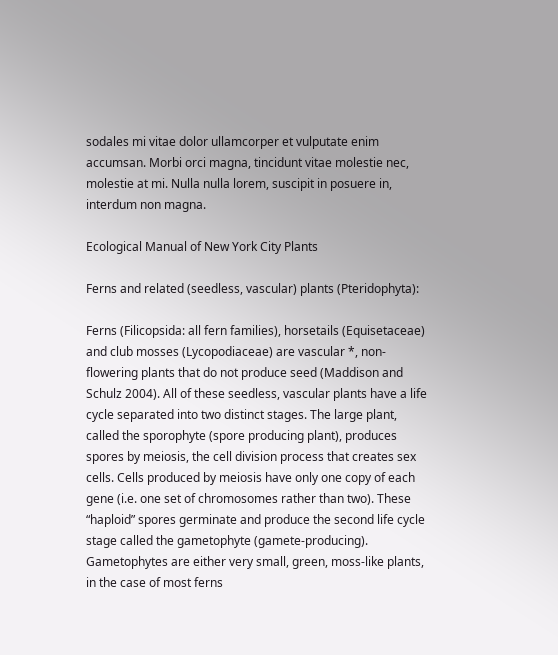sodales mi vitae dolor ullamcorper et vulputate enim accumsan. Morbi orci magna, tincidunt vitae molestie nec, molestie at mi. Nulla nulla lorem, suscipit in posuere in, interdum non magna.

Ecological Manual of New York City Plants

Ferns and related (seedless, vascular) plants (Pteridophyta):

Ferns (Filicopsida: all fern families), horsetails (Equisetaceae) and club mosses (Lycopodiaceae) are vascular *, non-flowering plants that do not produce seed (Maddison and Schulz 2004). All of these seedless, vascular plants have a life cycle separated into two distinct stages. The large plant, called the sporophyte (spore producing plant), produces spores by meiosis, the cell division process that creates sex cells. Cells produced by meiosis have only one copy of each gene (i.e. one set of chromosomes rather than two). These “haploid” spores germinate and produce the second life cycle stage called the gametophyte (gamete-producing). Gametophytes are either very small, green, moss-like plants, in the case of most ferns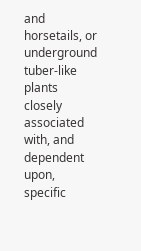and horsetails, or underground tuber-like plants closely associated with, and dependent upon, specific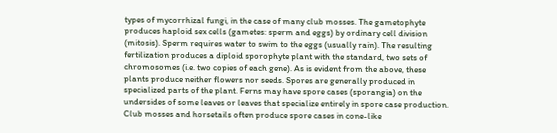types of mycorrhizal fungi, in the case of many club mosses. The gametophyte produces haploid sex cells (gametes: sperm and eggs) by ordinary cell division (mitosis). Sperm requires water to swim to the eggs (usually rain). The resulting fertilization produces a diploid sporophyte plant with the standard, two sets of chromosomes (i.e. two copies of each gene). As is evident from the above, these plants produce neither flowers nor seeds. Spores are generally produced in specialized parts of the plant. Ferns may have spore cases (sporangia) on the undersides of some leaves or leaves that specialize entirely in spore case production. Club mosses and horsetails often produce spore cases in cone-like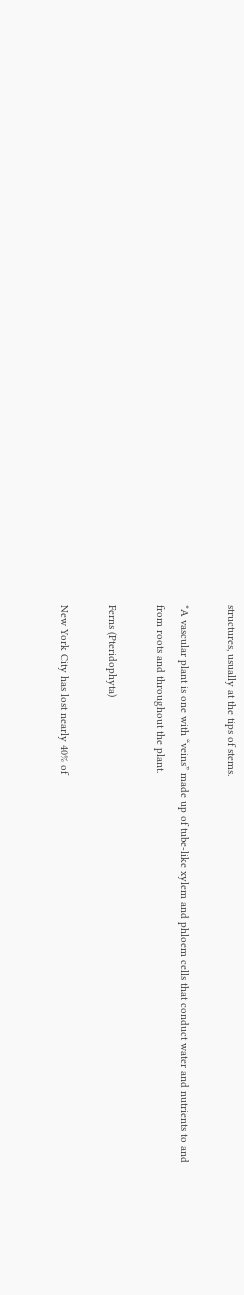structures, usually at the tips of stems.

*A vascular plant is one with “veins” made up of tube-like xylem and phloem cells that conduct water and nutrients to and from roots and throughout the plant.

Ferns (Pteridophyta)

New York City has lost nearly 40% of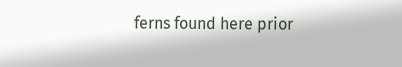ferns found here prior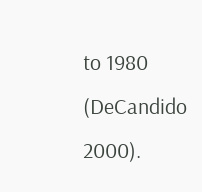to 1980 (DeCandido 2000).